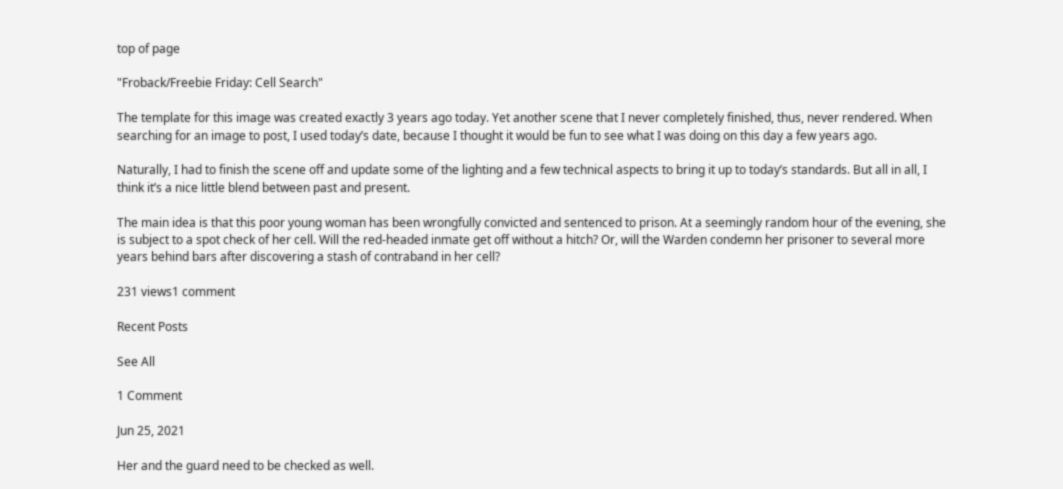top of page

"Froback/Freebie Friday: Cell Search"

The template for this image was created exactly 3 years ago today. Yet another scene that I never completely finished, thus, never rendered. When searching for an image to post, I used today’s date, because I thought it would be fun to see what I was doing on this day a few years ago.

Naturally, I had to finish the scene off and update some of the lighting and a few technical aspects to bring it up to today’s standards. But all in all, I think it’s a nice little blend between past and present.

The main idea is that this poor young woman has been wrongfully convicted and sentenced to prison. At a seemingly random hour of the evening, she is subject to a spot check of her cell. Will the red-headed inmate get off without a hitch? Or, will the Warden condemn her prisoner to several more years behind bars after discovering a stash of contraband in her cell?

231 views1 comment

Recent Posts

See All

1 Comment

Jun 25, 2021

Her and the guard need to be checked as well.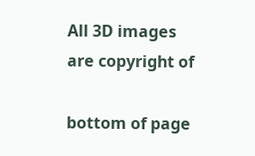All 3D images are copyright of

bottom of page